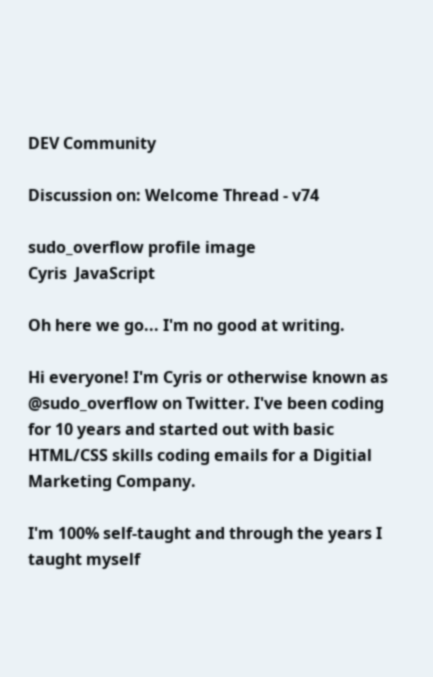DEV Community

Discussion on: Welcome Thread - v74

sudo_overflow profile image
Cyris  JavaScript

Oh here we go... I'm no good at writing.

Hi everyone! I'm Cyris or otherwise known as @sudo_overflow on Twitter. I've been coding for 10 years and started out with basic HTML/CSS skills coding emails for a Digitial Marketing Company.

I'm 100% self-taught and through the years I taught myself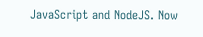JavaScript and NodeJS. Now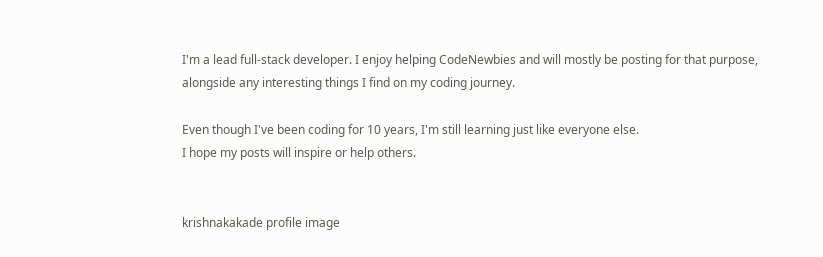I'm a lead full-stack developer. I enjoy helping CodeNewbies and will mostly be posting for that purpose, alongside any interesting things I find on my coding journey.

Even though I've been coding for 10 years, I'm still learning just like everyone else.
I hope my posts will inspire or help others.


krishnakakade profile image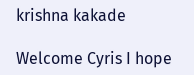krishna kakade

Welcome Cyris I hope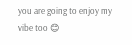you are going to enjoy my vibe too 😊